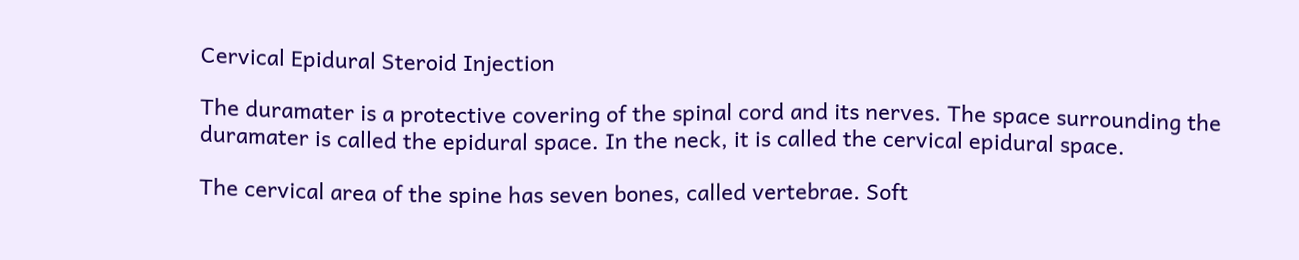Cervical Epidural Steroid Injection

The duramater is a protective covering of the spinal cord and its nerves. The space surrounding the duramater is called the epidural space. In the neck, it is called the cervical epidural space.

The cervical area of the spine has seven bones, called vertebrae. Soft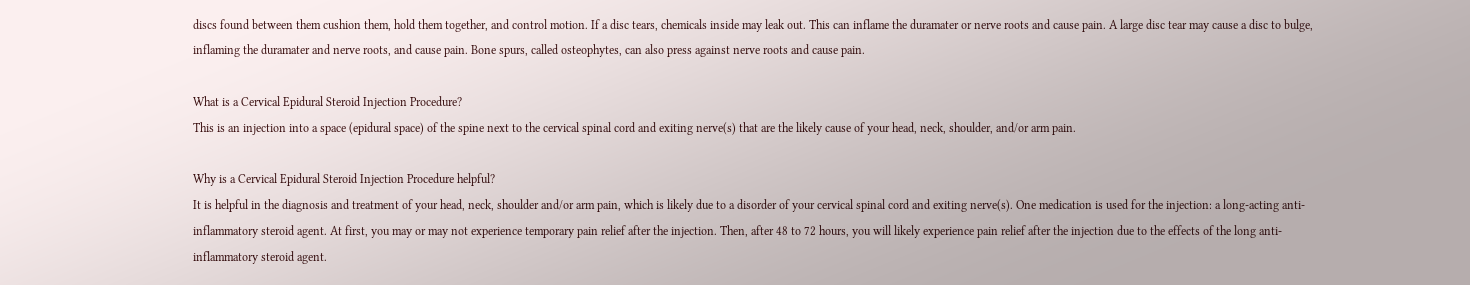discs found between them cushion them, hold them together, and control motion. If a disc tears, chemicals inside may leak out. This can inflame the duramater or nerve roots and cause pain. A large disc tear may cause a disc to bulge, inflaming the duramater and nerve roots, and cause pain. Bone spurs, called osteophytes, can also press against nerve roots and cause pain.

What is a Cervical Epidural Steroid Injection Procedure?
This is an injection into a space (epidural space) of the spine next to the cervical spinal cord and exiting nerve(s) that are the likely cause of your head, neck, shoulder, and/or arm pain.

Why is a Cervical Epidural Steroid Injection Procedure helpful?
It is helpful in the diagnosis and treatment of your head, neck, shoulder and/or arm pain, which is likely due to a disorder of your cervical spinal cord and exiting nerve(s). One medication is used for the injection: a long-acting anti-inflammatory steroid agent. At first, you may or may not experience temporary pain relief after the injection. Then, after 48 to 72 hours, you will likely experience pain relief after the injection due to the effects of the long anti-inflammatory steroid agent.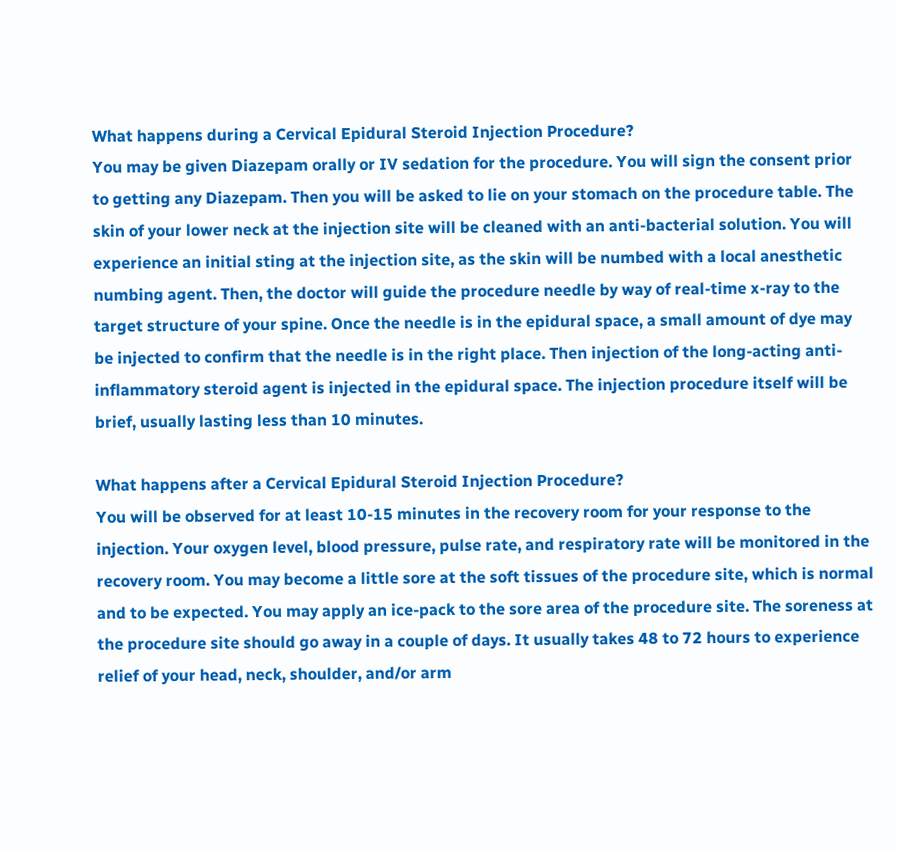What happens during a Cervical Epidural Steroid Injection Procedure?
You may be given Diazepam orally or IV sedation for the procedure. You will sign the consent prior to getting any Diazepam. Then you will be asked to lie on your stomach on the procedure table. The skin of your lower neck at the injection site will be cleaned with an anti-bacterial solution. You will experience an initial sting at the injection site, as the skin will be numbed with a local anesthetic numbing agent. Then, the doctor will guide the procedure needle by way of real-time x-ray to the target structure of your spine. Once the needle is in the epidural space, a small amount of dye may be injected to confirm that the needle is in the right place. Then injection of the long-acting anti-inflammatory steroid agent is injected in the epidural space. The injection procedure itself will be brief, usually lasting less than 10 minutes.

What happens after a Cervical Epidural Steroid Injection Procedure?
You will be observed for at least 10-15 minutes in the recovery room for your response to the injection. Your oxygen level, blood pressure, pulse rate, and respiratory rate will be monitored in the recovery room. You may become a little sore at the soft tissues of the procedure site, which is normal and to be expected. You may apply an ice-pack to the sore area of the procedure site. The soreness at the procedure site should go away in a couple of days. It usually takes 48 to 72 hours to experience relief of your head, neck, shoulder, and/or arm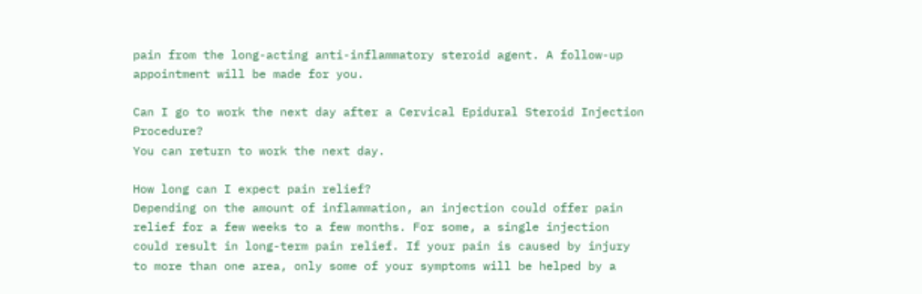pain from the long-acting anti-inflammatory steroid agent. A follow-up appointment will be made for you.

Can I go to work the next day after a Cervical Epidural Steroid Injection Procedure?
You can return to work the next day.

How long can I expect pain relief?
Depending on the amount of inflammation, an injection could offer pain relief for a few weeks to a few months. For some, a single injection could result in long-term pain relief. If your pain is caused by injury to more than one area, only some of your symptoms will be helped by a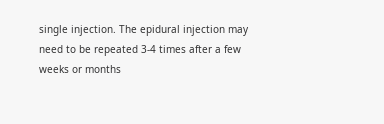single injection. The epidural injection may need to be repeated 3-4 times after a few weeks or months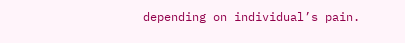depending on individual’s pain.